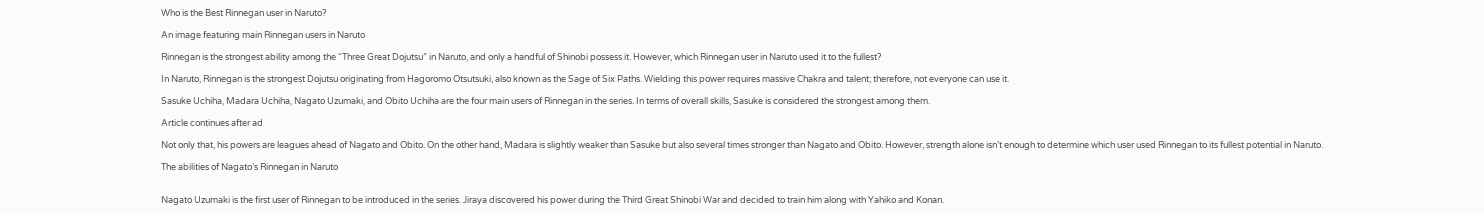Who is the Best Rinnegan user in Naruto?

An image featuring main Rinnegan users in Naruto

Rinnegan is the strongest ability among the “Three Great Dojutsu” in Naruto, and only a handful of Shinobi possess it. However, which Rinnegan user in Naruto used it to the fullest?

In Naruto, Rinnegan is the strongest Dojutsu originating from Hagoromo Otsutsuki, also known as the Sage of Six Paths. Wielding this power requires massive Chakra and talent; therefore, not everyone can use it.

Sasuke Uchiha, Madara Uchiha, Nagato Uzumaki, and Obito Uchiha are the four main users of Rinnegan in the series. In terms of overall skills, Sasuke is considered the strongest among them.

Article continues after ad

Not only that, his powers are leagues ahead of Nagato and Obito. On the other hand, Madara is slightly weaker than Sasuke but also several times stronger than Nagato and Obito. However, strength alone isn’t enough to determine which user used Rinnegan to its fullest potential in Naruto.

The abilities of Nagato’s Rinnegan in Naruto


Nagato Uzumaki is the first user of Rinnegan to be introduced in the series. Jiraya discovered his power during the Third Great Shinobi War and decided to train him along with Yahiko and Konan.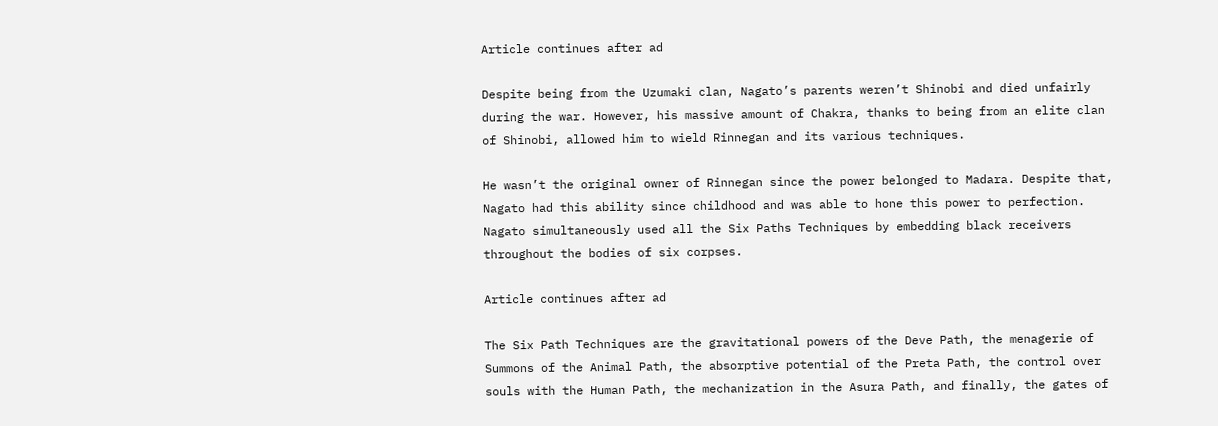Article continues after ad

Despite being from the Uzumaki clan, Nagato’s parents weren’t Shinobi and died unfairly during the war. However, his massive amount of Chakra, thanks to being from an elite clan of Shinobi, allowed him to wield Rinnegan and its various techniques.

He wasn’t the original owner of Rinnegan since the power belonged to Madara. Despite that, Nagato had this ability since childhood and was able to hone this power to perfection. Nagato simultaneously used all the Six Paths Techniques by embedding black receivers throughout the bodies of six corpses.

Article continues after ad

The Six Path Techniques are the gravitational powers of the Deve Path, the menagerie of Summons of the Animal Path, the absorptive potential of the Preta Path, the control over souls with the Human Path, the mechanization in the Asura Path, and finally, the gates of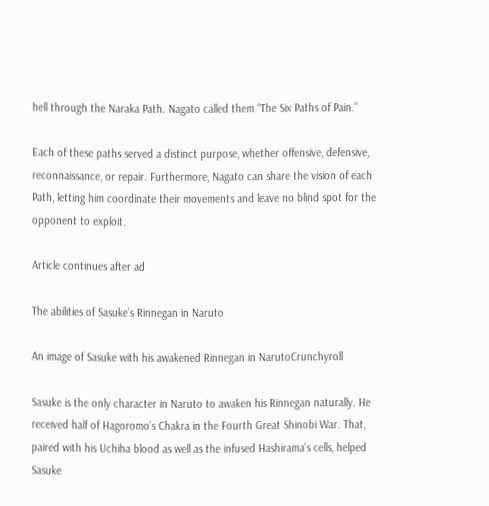hell through the Naraka Path. Nagato called them “The Six Paths of Pain.”

Each of these paths served a distinct purpose, whether offensive, defensive, reconnaissance, or repair. Furthermore, Nagato can share the vision of each Path, letting him coordinate their movements and leave no blind spot for the opponent to exploit.

Article continues after ad

The abilities of Sasuke’s Rinnegan in Naruto

An image of Sasuke with his awakened Rinnegan in NarutoCrunchyroll

Sasuke is the only character in Naruto to awaken his Rinnegan naturally. He received half of Hagoromo’s Chakra in the Fourth Great Shinobi War. That, paired with his Uchiha blood as well as the infused Hashirama’s cells, helped Sasuke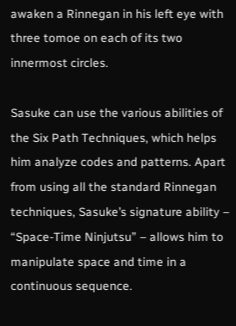awaken a Rinnegan in his left eye with three tomoe on each of its two innermost circles.

Sasuke can use the various abilities of the Six Path Techniques, which helps him analyze codes and patterns. Apart from using all the standard Rinnegan techniques, Sasuke’s signature ability – “Space-Time Ninjutsu” – allows him to manipulate space and time in a continuous sequence.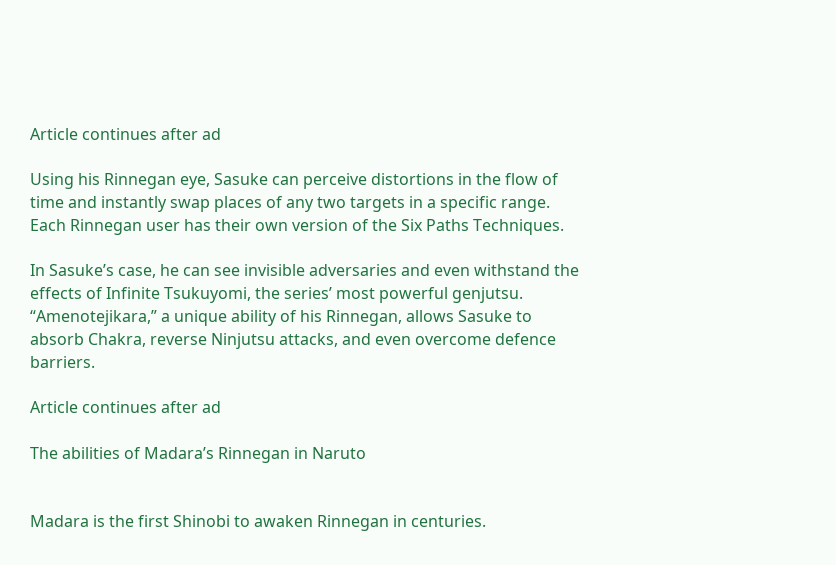Article continues after ad

Using his Rinnegan eye, Sasuke can perceive distortions in the flow of time and instantly swap places of any two targets in a specific range. Each Rinnegan user has their own version of the Six Paths Techniques.

In Sasuke’s case, he can see invisible adversaries and even withstand the effects of Infinite Tsukuyomi, the series’ most powerful genjutsu. “Amenotejikara,” a unique ability of his Rinnegan, allows Sasuke to absorb Chakra, reverse Ninjutsu attacks, and even overcome defence barriers.

Article continues after ad

The abilities of Madara’s Rinnegan in Naruto


Madara is the first Shinobi to awaken Rinnegan in centuries.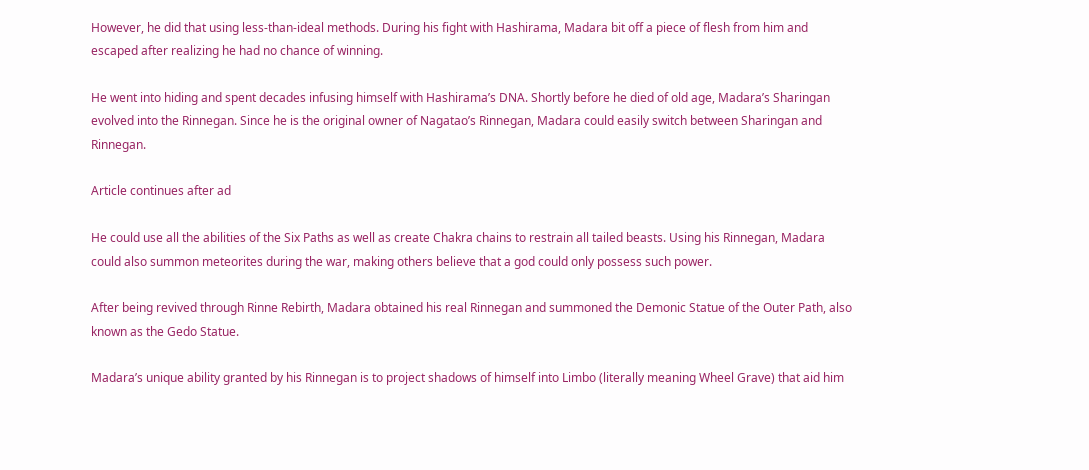However, he did that using less-than-ideal methods. During his fight with Hashirama, Madara bit off a piece of flesh from him and escaped after realizing he had no chance of winning.

He went into hiding and spent decades infusing himself with Hashirama’s DNA. Shortly before he died of old age, Madara’s Sharingan evolved into the Rinnegan. Since he is the original owner of Nagatao’s Rinnegan, Madara could easily switch between Sharingan and Rinnegan.

Article continues after ad

He could use all the abilities of the Six Paths as well as create Chakra chains to restrain all tailed beasts. Using his Rinnegan, Madara could also summon meteorites during the war, making others believe that a god could only possess such power.

After being revived through Rinne Rebirth, Madara obtained his real Rinnegan and summoned the Demonic Statue of the Outer Path, also known as the Gedo Statue.

Madara’s unique ability granted by his Rinnegan is to project shadows of himself into Limbo (literally meaning Wheel Grave) that aid him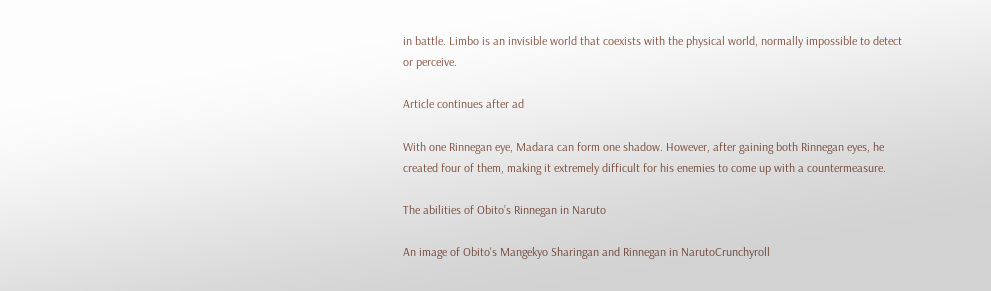in battle. Limbo is an invisible world that coexists with the physical world, normally impossible to detect or perceive.

Article continues after ad

With one Rinnegan eye, Madara can form one shadow. However, after gaining both Rinnegan eyes, he created four of them, making it extremely difficult for his enemies to come up with a countermeasure.

The abilities of Obito’s Rinnegan in Naruto

An image of Obito's Mangekyo Sharingan and Rinnegan in NarutoCrunchyroll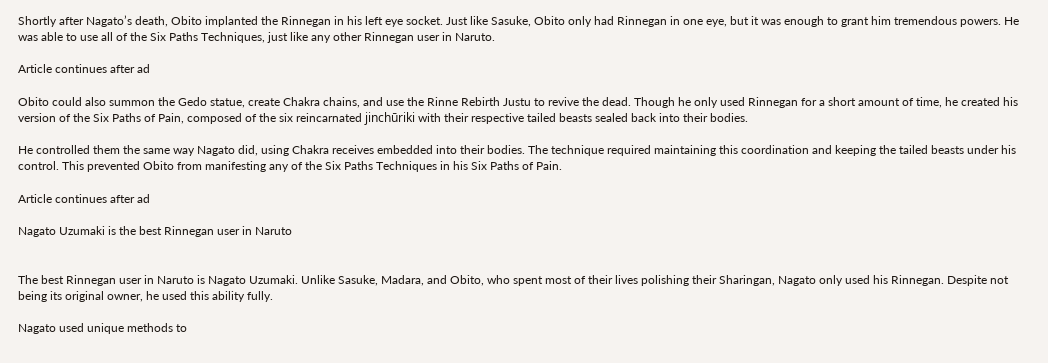Shortly after Nagato’s death, Obito implanted the Rinnegan in his left eye socket. Just like Sasuke, Obito only had Rinnegan in one eye, but it was enough to grant him tremendous powers. He was able to use all of the Six Paths Techniques, just like any other Rinnegan user in Naruto.

Article continues after ad

Obito could also summon the Gedo statue, create Chakra chains, and use the Rinne Rebirth Justu to revive the dead. Though he only used Rinnegan for a short amount of time, he created his version of the Six Paths of Pain, composed of the six reincarnated jinchūriki with their respective tailed beasts sealed back into their bodies.

He controlled them the same way Nagato did, using Chakra receives embedded into their bodies. The technique required maintaining this coordination and keeping the tailed beasts under his control. This prevented Obito from manifesting any of the Six Paths Techniques in his Six Paths of Pain.

Article continues after ad

Nagato Uzumaki is the best Rinnegan user in Naruto


The best Rinnegan user in Naruto is Nagato Uzumaki. Unlike Sasuke, Madara, and Obito, who spent most of their lives polishing their Sharingan, Nagato only used his Rinnegan. Despite not being its original owner, he used this ability fully.

Nagato used unique methods to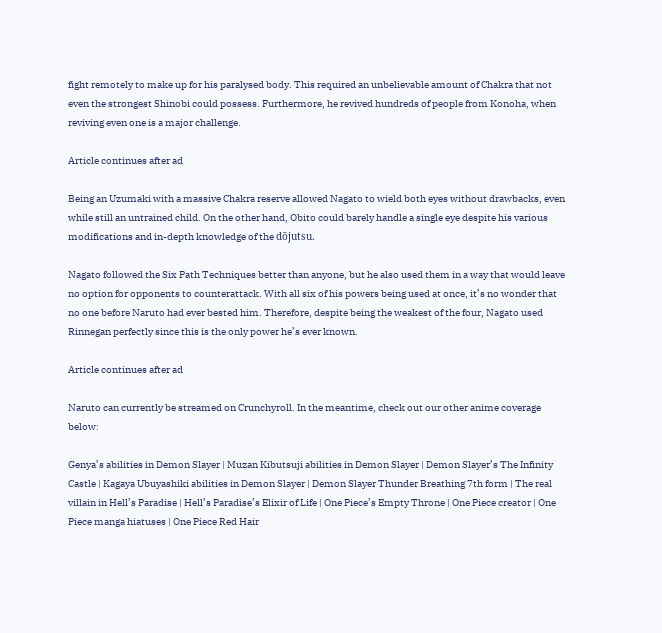fight remotely to make up for his paralysed body. This required an unbelievable amount of Chakra that not even the strongest Shinobi could possess. Furthermore, he revived hundreds of people from Konoha, when reviving even one is a major challenge.

Article continues after ad

Being an Uzumaki with a massive Chakra reserve allowed Nagato to wield both eyes without drawbacks, even while still an untrained child. On the other hand, Obito could barely handle a single eye despite his various modifications and in-depth knowledge of the dōjutsu.

Nagato followed the Six Path Techniques better than anyone, but he also used them in a way that would leave no option for opponents to counterattack. With all six of his powers being used at once, it’s no wonder that no one before Naruto had ever bested him. Therefore, despite being the weakest of the four, Nagato used Rinnegan perfectly since this is the only power he’s ever known.

Article continues after ad

Naruto can currently be streamed on Crunchyroll. In the meantime, check out our other anime coverage below:

Genya’s abilities in Demon Slayer | Muzan Kibutsuji abilities in Demon Slayer | Demon Slayer’s The Infinity Castle | Kagaya Ubuyashiki abilities in Demon Slayer | Demon Slayer Thunder Breathing 7th form | The real villain in Hell’s Paradise | Hell’s Paradise’s Elixir of Life | One Piece’s Empty Throne | One Piece creator | One Piece manga hiatuses | One Piece Red Hair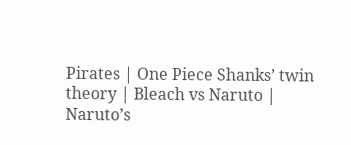Pirates | One Piece Shanks’ twin theory | Bleach vs Naruto | Naruto’s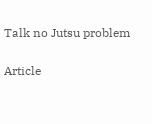Talk no Jutsu problem

Article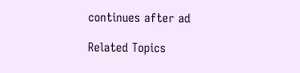continues after ad

Related Topics